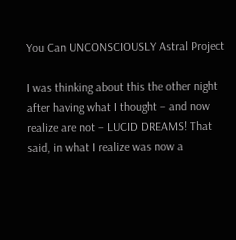You Can UNCONSCIOUSLY Astral Project

I was thinking about this the other night after having what I thought – and now realize are not – LUCID DREAMS! That said, in what I realize was now a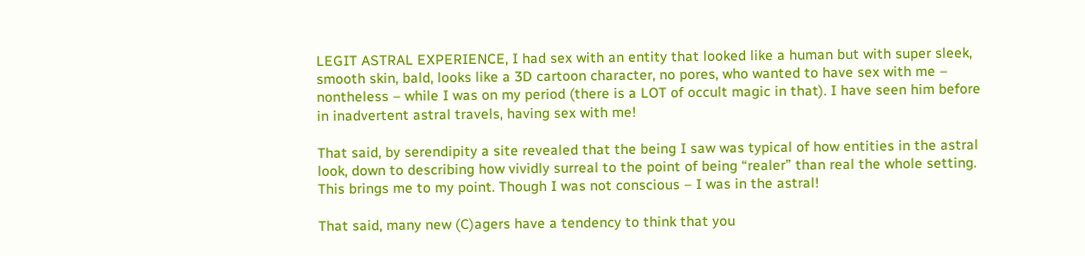LEGIT ASTRAL EXPERIENCE, I had sex with an entity that looked like a human but with super sleek, smooth skin, bald, looks like a 3D cartoon character, no pores, who wanted to have sex with me – nontheless – while I was on my period (there is a LOT of occult magic in that). I have seen him before in inadvertent astral travels, having sex with me!

That said, by serendipity a site revealed that the being I saw was typical of how entities in the astral look, down to describing how vividly surreal to the point of being “realer” than real the whole setting. This brings me to my point. Though I was not conscious – I was in the astral!

That said, many new (C)agers have a tendency to think that you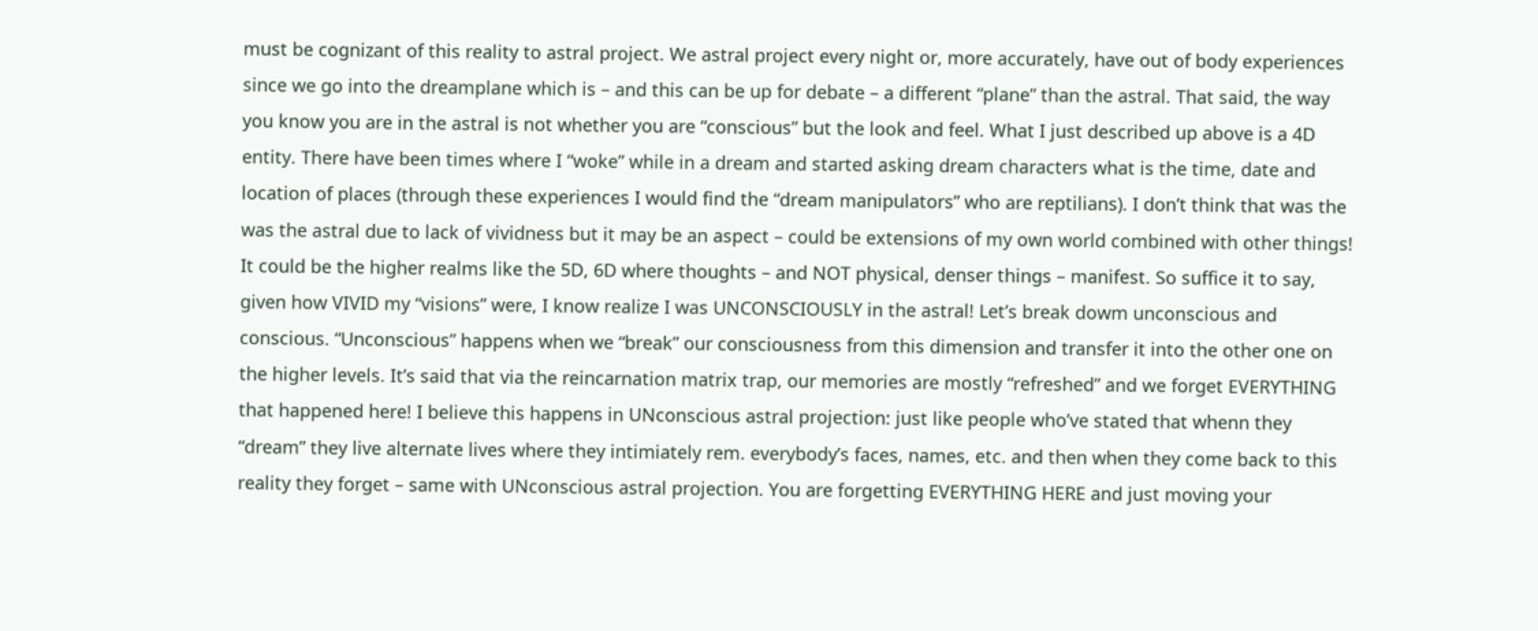must be cognizant of this reality to astral project. We astral project every night or, more accurately, have out of body experiences since we go into the dreamplane which is – and this can be up for debate – a different “plane” than the astral. That said, the way you know you are in the astral is not whether you are “conscious” but the look and feel. What I just described up above is a 4D entity. There have been times where I “woke” while in a dream and started asking dream characters what is the time, date and location of places (through these experiences I would find the “dream manipulators” who are reptilians). I don’t think that was the was the astral due to lack of vividness but it may be an aspect – could be extensions of my own world combined with other things! It could be the higher realms like the 5D, 6D where thoughts – and NOT physical, denser things – manifest. So suffice it to say, given how VIVID my “visions” were, I know realize I was UNCONSCIOUSLY in the astral! Let’s break dowm unconscious and conscious. “Unconscious” happens when we “break” our consciousness from this dimension and transfer it into the other one on the higher levels. It’s said that via the reincarnation matrix trap, our memories are mostly “refreshed” and we forget EVERYTHING that happened here! I believe this happens in UNconscious astral projection: just like people who’ve stated that whenn they “dream” they live alternate lives where they intimiately rem. everybody’s faces, names, etc. and then when they come back to this reality they forget – same with UNconscious astral projection. You are forgetting EVERYTHING HERE and just moving your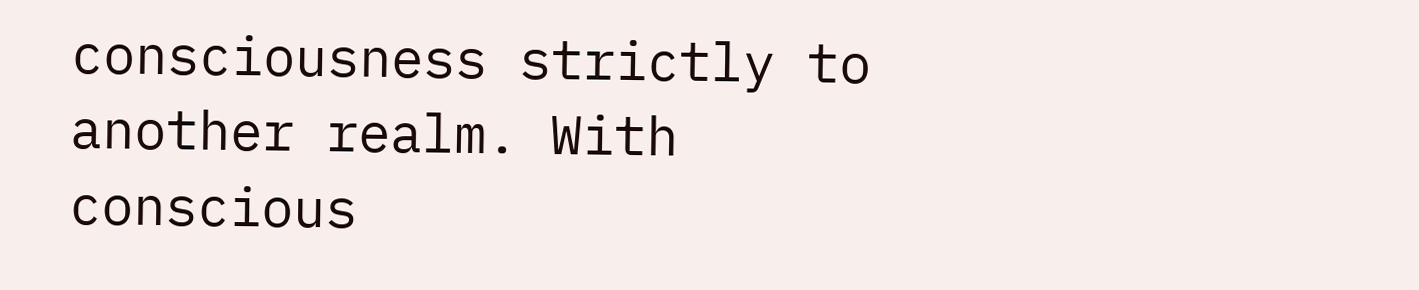consciousness strictly to another realm. With conscious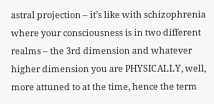astral projection – it’s like with schizophrenia where your consciousness is in two different realms – the 3rd dimension and whatever higher dimension you are PHYSICALLY, well, more attuned to at the time, hence the term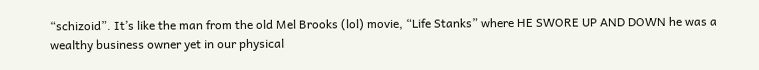“schizoid”. It’s like the man from the old Mel Brooks (lol) movie, “Life Stanks” where HE SWORE UP AND DOWN he was a wealthy business owner yet in our physical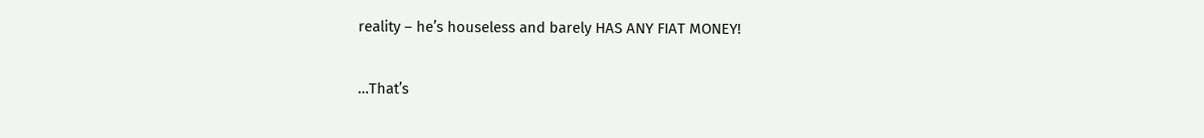reality – he’s houseless and barely HAS ANY FIAT MONEY!

…That’s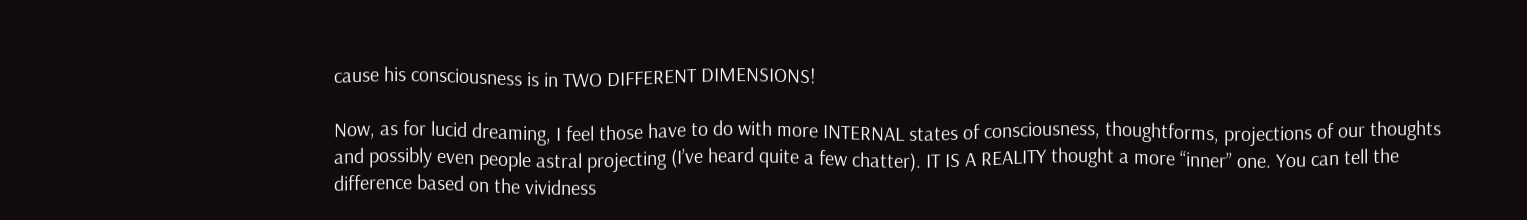cause his consciousness is in TWO DIFFERENT DIMENSIONS!

Now, as for lucid dreaming, I feel those have to do with more INTERNAL states of consciousness, thoughtforms, projections of our thoughts and possibly even people astral projecting (I’ve heard quite a few chatter). IT IS A REALITY thought a more “inner” one. You can tell the difference based on the vividness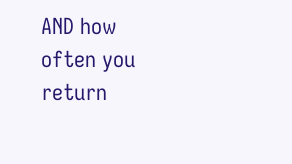AND how often you return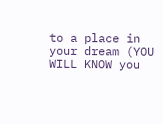to a place in your dream (YOU WILL KNOW you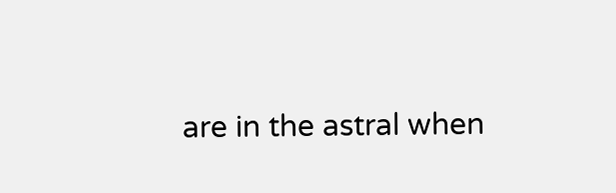are in the astral when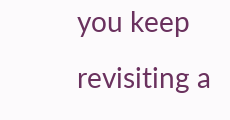you keep revisiting a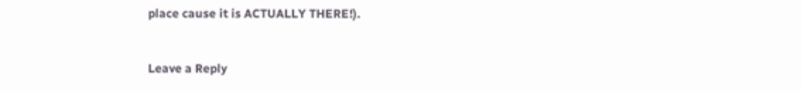place cause it is ACTUALLY THERE!).


Leave a Reply